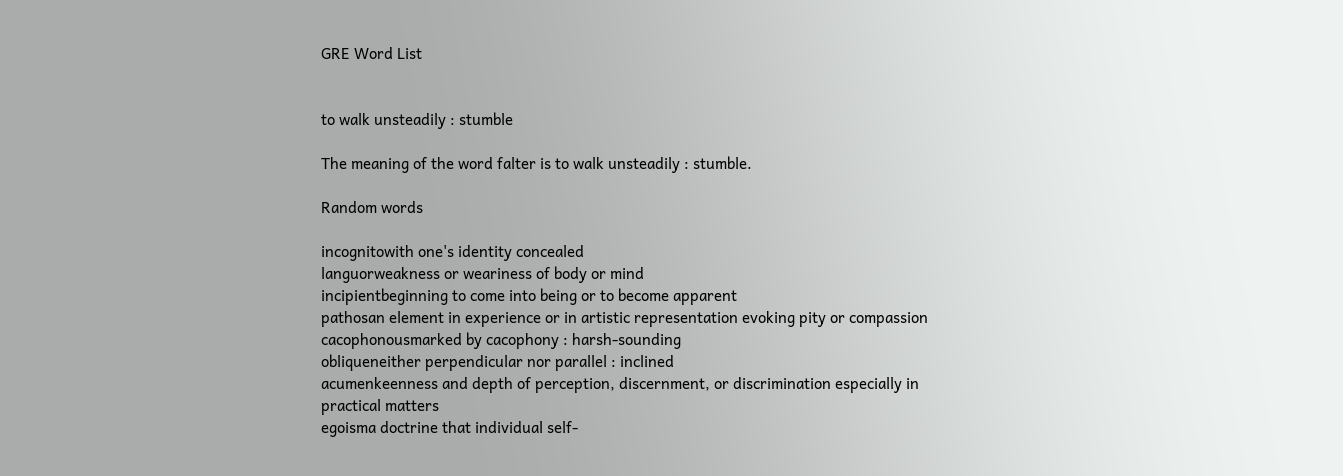GRE Word List


to walk unsteadily : stumble

The meaning of the word falter is to walk unsteadily : stumble.

Random words

incognitowith one's identity concealed
languorweakness or weariness of body or mind
incipientbeginning to come into being or to become apparent
pathosan element in experience or in artistic representation evoking pity or compassion
cacophonousmarked by cacophony : harsh-sounding
obliqueneither perpendicular nor parallel : inclined
acumenkeenness and depth of perception, discernment, or discrimination especially in practical matters
egoisma doctrine that individual self-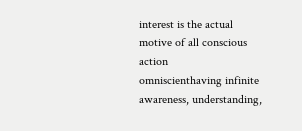interest is the actual motive of all conscious action
omniscienthaving infinite awareness, understanding,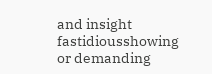and insight
fastidiousshowing or demanding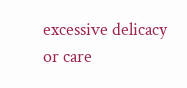excessive delicacy or care